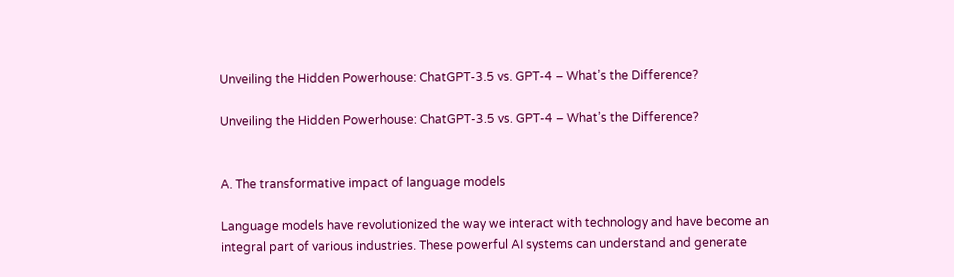Unveiling the Hidden Powerhouse: ChatGPT-3.5 vs. GPT-4 – What’s the Difference?

Unveiling the Hidden Powerhouse: ChatGPT-3.5 vs. GPT-4 – What’s the Difference?


A. The transformative impact of language models

Language models have revolutionized the way we interact with technology and have become an integral part of various industries. These powerful AI systems can understand and generate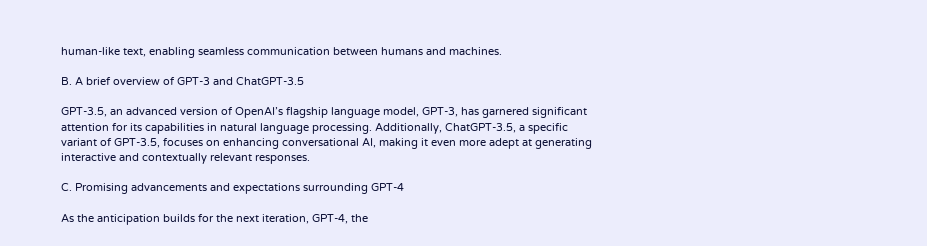human-like text, enabling seamless communication between humans and machines.

B. A brief overview of GPT-3 and ChatGPT-3.5

GPT-3.5, an advanced version of OpenAI’s flagship language model, GPT-3, has garnered significant attention for its capabilities in natural language processing. Additionally, ChatGPT-3.5, a specific variant of GPT-3.5, focuses on enhancing conversational AI, making it even more adept at generating interactive and contextually relevant responses.

C. Promising advancements and expectations surrounding GPT-4

As the anticipation builds for the next iteration, GPT-4, the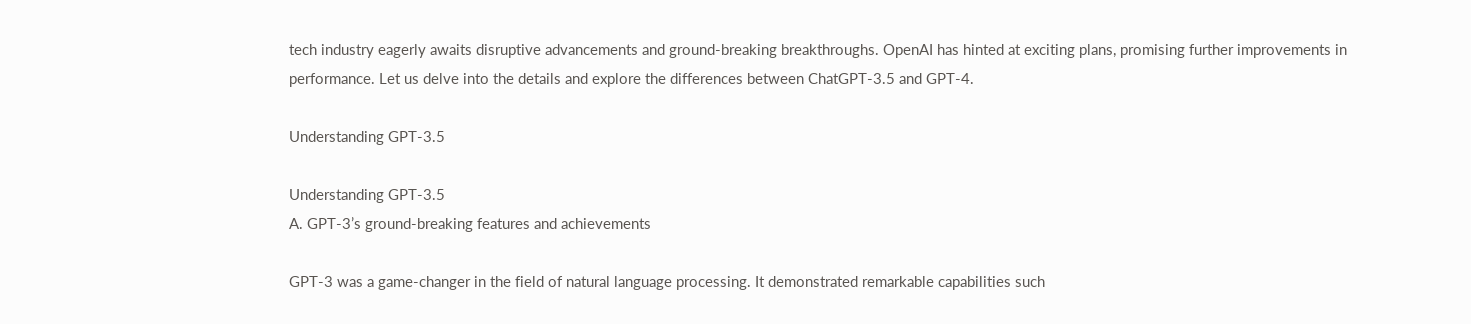tech industry eagerly awaits disruptive advancements and ground-breaking breakthroughs. OpenAI has hinted at exciting plans, promising further improvements in performance. Let us delve into the details and explore the differences between ChatGPT-3.5 and GPT-4.

Understanding GPT-3.5

Understanding GPT-3.5
A. GPT-3’s ground-breaking features and achievements

GPT-3 was a game-changer in the field of natural language processing. It demonstrated remarkable capabilities such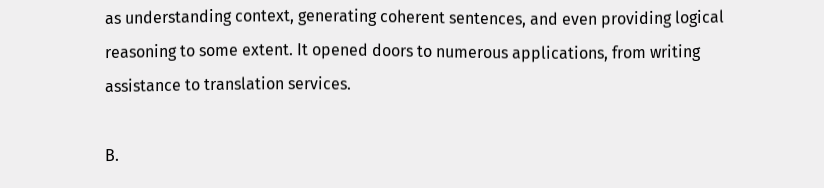as understanding context, generating coherent sentences, and even providing logical reasoning to some extent. It opened doors to numerous applications, from writing assistance to translation services.

B.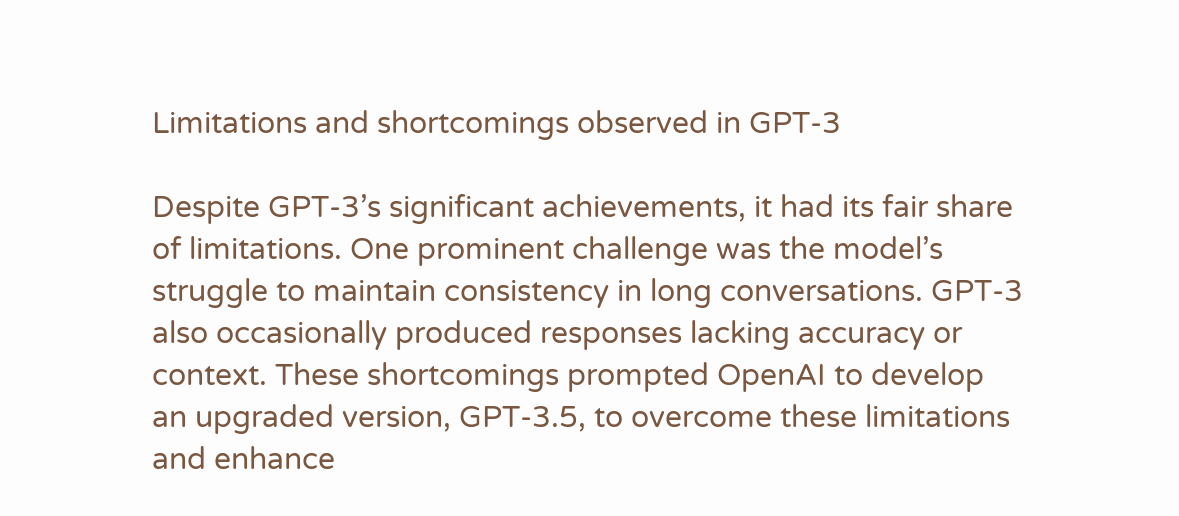Limitations and shortcomings observed in GPT-3

Despite GPT-3’s significant achievements, it had its fair share of limitations. One prominent challenge was the model’s struggle to maintain consistency in long conversations. GPT-3 also occasionally produced responses lacking accuracy or context. These shortcomings prompted OpenAI to develop an upgraded version, GPT-3.5, to overcome these limitations and enhance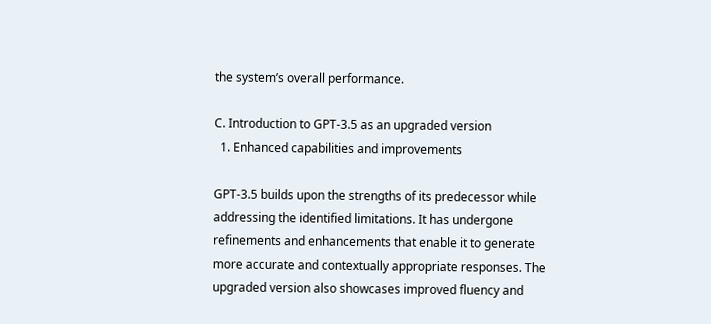the system’s overall performance.

C. Introduction to GPT-3.5 as an upgraded version
  1. Enhanced capabilities and improvements

GPT-3.5 builds upon the strengths of its predecessor while addressing the identified limitations. It has undergone refinements and enhancements that enable it to generate more accurate and contextually appropriate responses. The upgraded version also showcases improved fluency and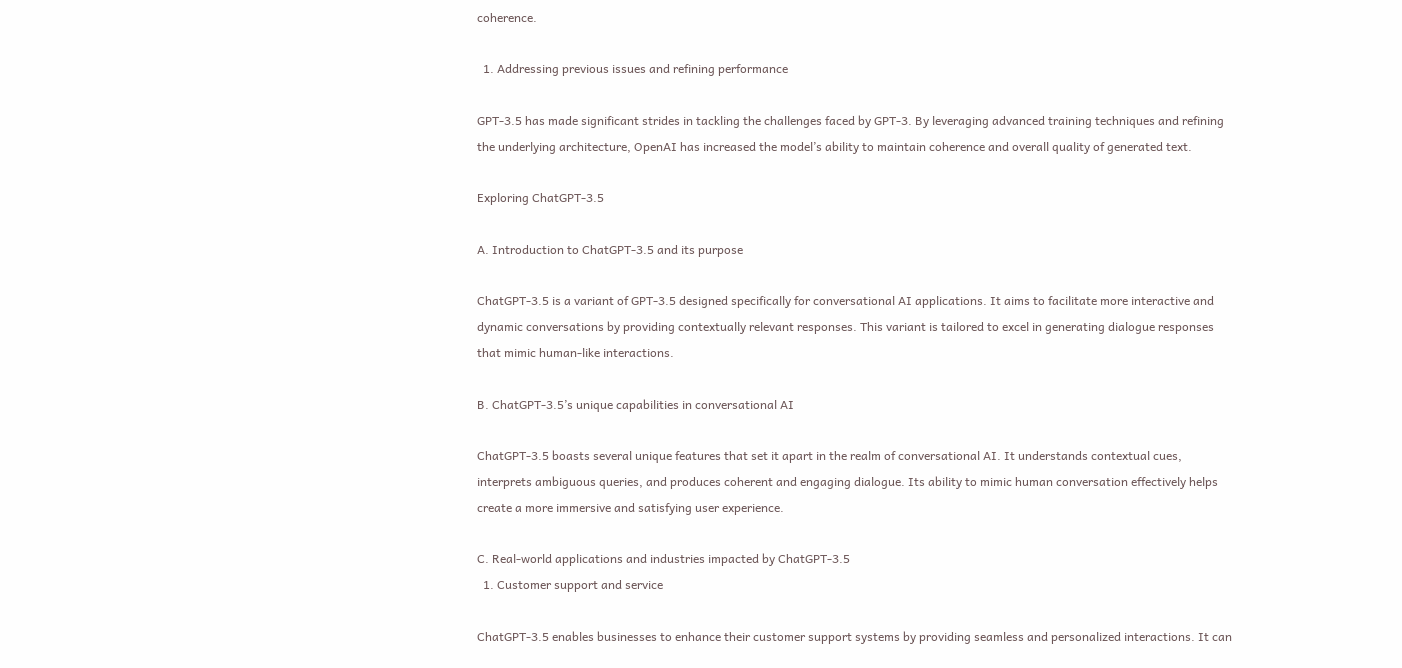coherence.

  1. Addressing previous issues and refining performance

GPT-3.5 has made significant strides in tackling the challenges faced by GPT-3. By leveraging advanced training techniques and refining the underlying architecture, OpenAI has increased the model’s ability to maintain coherence and overall quality of generated text.

Exploring ChatGPT-3.5

A. Introduction to ChatGPT-3.5 and its purpose

ChatGPT-3.5 is a variant of GPT-3.5 designed specifically for conversational AI applications. It aims to facilitate more interactive and dynamic conversations by providing contextually relevant responses. This variant is tailored to excel in generating dialogue responses that mimic human-like interactions.

B. ChatGPT-3.5’s unique capabilities in conversational AI

ChatGPT-3.5 boasts several unique features that set it apart in the realm of conversational AI. It understands contextual cues, interprets ambiguous queries, and produces coherent and engaging dialogue. Its ability to mimic human conversation effectively helps create a more immersive and satisfying user experience.

C. Real-world applications and industries impacted by ChatGPT-3.5
  1. Customer support and service

ChatGPT-3.5 enables businesses to enhance their customer support systems by providing seamless and personalized interactions. It can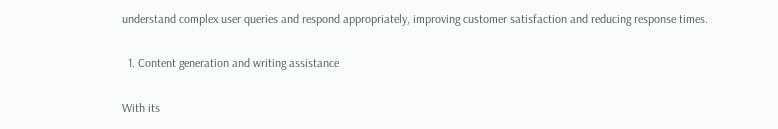understand complex user queries and respond appropriately, improving customer satisfaction and reducing response times.

  1. Content generation and writing assistance

With its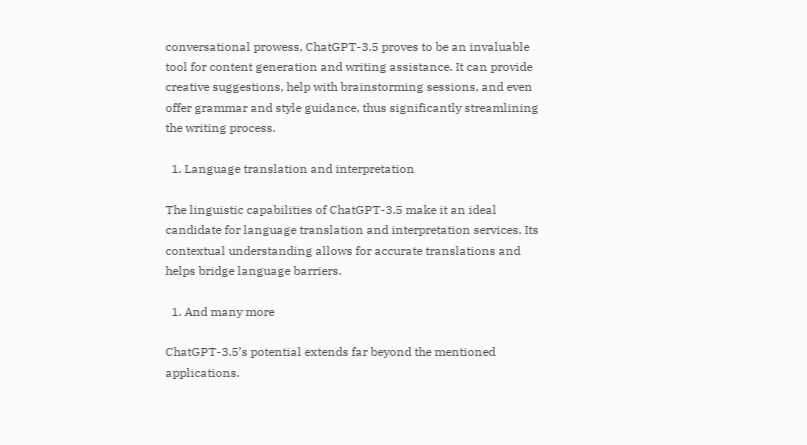conversational prowess, ChatGPT-3.5 proves to be an invaluable tool for content generation and writing assistance. It can provide creative suggestions, help with brainstorming sessions, and even offer grammar and style guidance, thus significantly streamlining the writing process.

  1. Language translation and interpretation

The linguistic capabilities of ChatGPT-3.5 make it an ideal candidate for language translation and interpretation services. Its contextual understanding allows for accurate translations and helps bridge language barriers.

  1. And many more

ChatGPT-3.5’s potential extends far beyond the mentioned applications.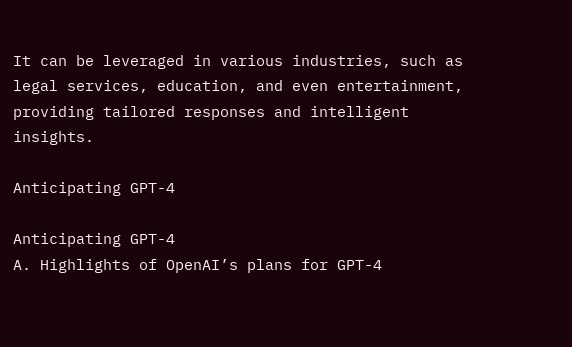It can be leveraged in various industries, such as legal services, education, and even entertainment, providing tailored responses and intelligent insights.

Anticipating GPT-4

Anticipating GPT-4
A. Highlights of OpenAI’s plans for GPT-4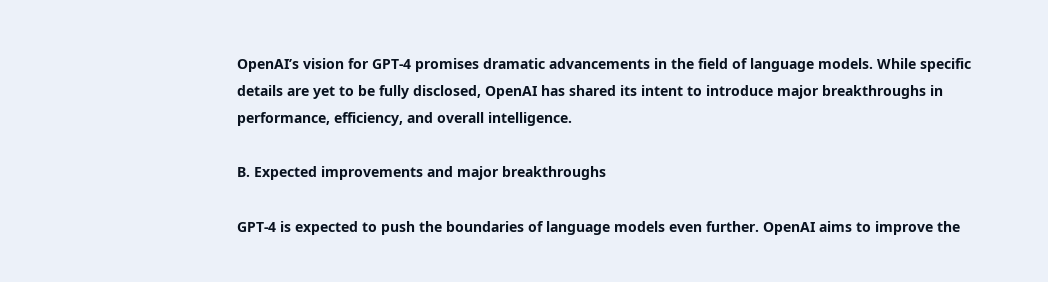OpenAI’s vision for GPT-4 promises dramatic advancements in the field of language models. While specific details are yet to be fully disclosed, OpenAI has shared its intent to introduce major breakthroughs in performance, efficiency, and overall intelligence.

B. Expected improvements and major breakthroughs

GPT-4 is expected to push the boundaries of language models even further. OpenAI aims to improve the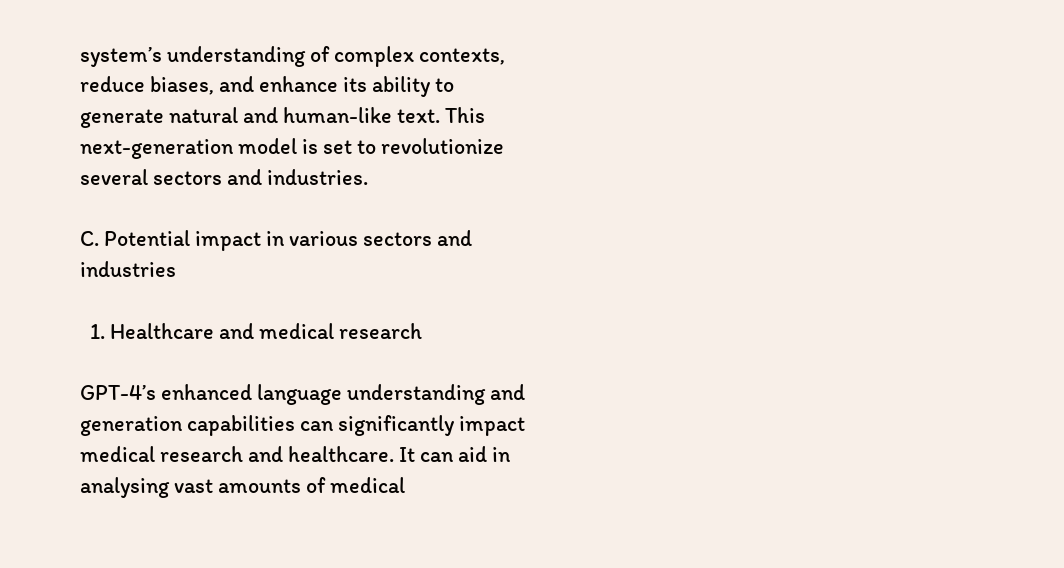system’s understanding of complex contexts, reduce biases, and enhance its ability to generate natural and human-like text. This next-generation model is set to revolutionize several sectors and industries.

C. Potential impact in various sectors and industries

  1. Healthcare and medical research

GPT-4’s enhanced language understanding and generation capabilities can significantly impact medical research and healthcare. It can aid in analysing vast amounts of medical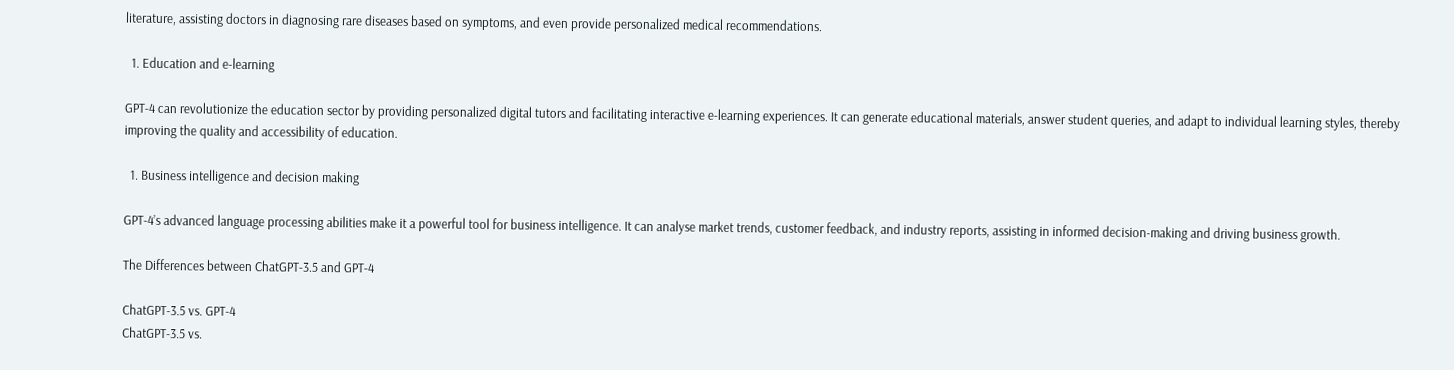literature, assisting doctors in diagnosing rare diseases based on symptoms, and even provide personalized medical recommendations.

  1. Education and e-learning

GPT-4 can revolutionize the education sector by providing personalized digital tutors and facilitating interactive e-learning experiences. It can generate educational materials, answer student queries, and adapt to individual learning styles, thereby improving the quality and accessibility of education.

  1. Business intelligence and decision making

GPT-4’s advanced language processing abilities make it a powerful tool for business intelligence. It can analyse market trends, customer feedback, and industry reports, assisting in informed decision-making and driving business growth.

The Differences between ChatGPT-3.5 and GPT-4

ChatGPT-3.5 vs. GPT-4
ChatGPT-3.5 vs.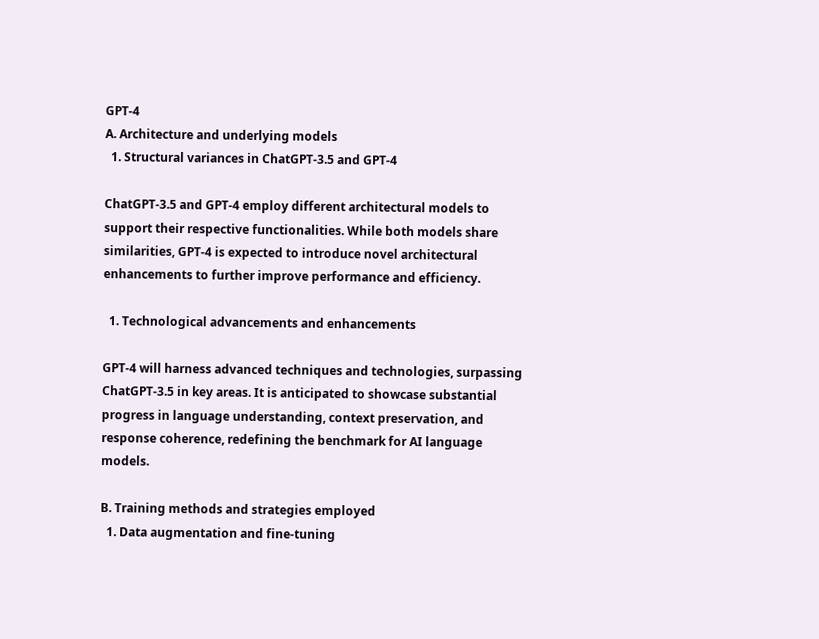GPT-4
A. Architecture and underlying models
  1. Structural variances in ChatGPT-3.5 and GPT-4

ChatGPT-3.5 and GPT-4 employ different architectural models to support their respective functionalities. While both models share similarities, GPT-4 is expected to introduce novel architectural enhancements to further improve performance and efficiency.

  1. Technological advancements and enhancements

GPT-4 will harness advanced techniques and technologies, surpassing ChatGPT-3.5 in key areas. It is anticipated to showcase substantial progress in language understanding, context preservation, and response coherence, redefining the benchmark for AI language models.

B. Training methods and strategies employed
  1. Data augmentation and fine-tuning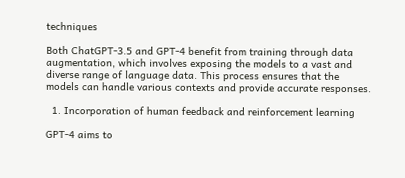techniques

Both ChatGPT-3.5 and GPT-4 benefit from training through data augmentation, which involves exposing the models to a vast and diverse range of language data. This process ensures that the models can handle various contexts and provide accurate responses.

  1. Incorporation of human feedback and reinforcement learning

GPT-4 aims to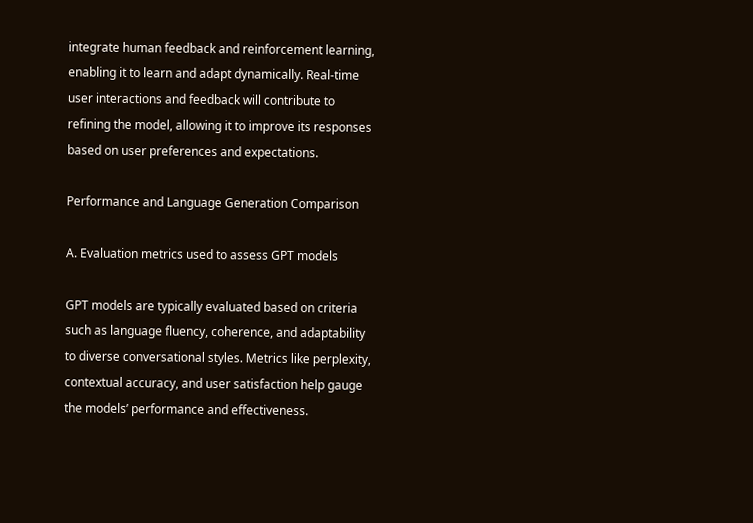integrate human feedback and reinforcement learning, enabling it to learn and adapt dynamically. Real-time user interactions and feedback will contribute to refining the model, allowing it to improve its responses based on user preferences and expectations.

Performance and Language Generation Comparison

A. Evaluation metrics used to assess GPT models

GPT models are typically evaluated based on criteria such as language fluency, coherence, and adaptability to diverse conversational styles. Metrics like perplexity, contextual accuracy, and user satisfaction help gauge the models’ performance and effectiveness.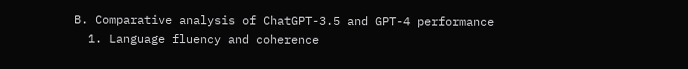B. Comparative analysis of ChatGPT-3.5 and GPT-4 performance
  1. Language fluency and coherence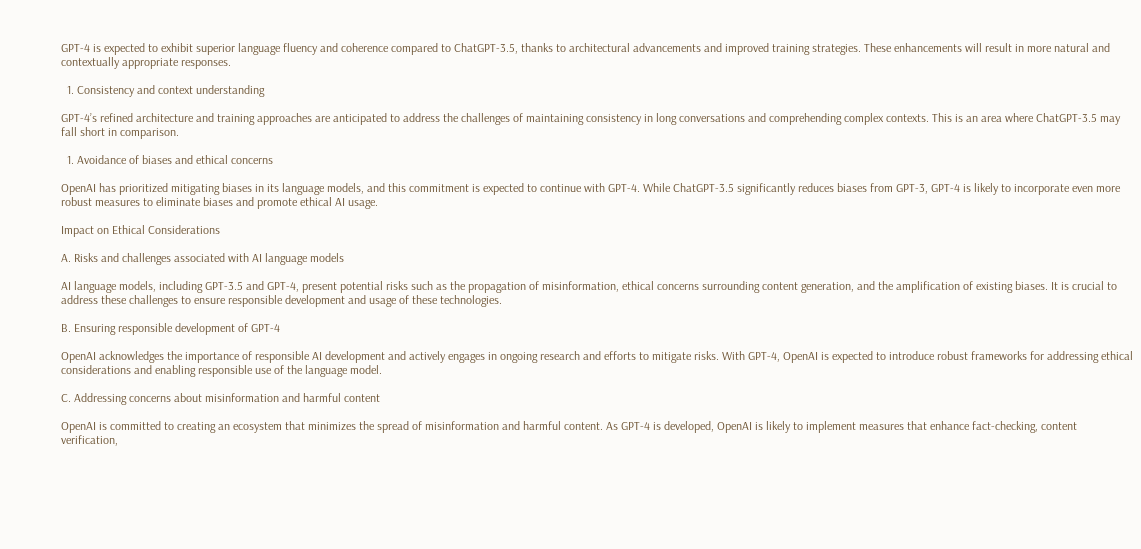GPT-4 is expected to exhibit superior language fluency and coherence compared to ChatGPT-3.5, thanks to architectural advancements and improved training strategies. These enhancements will result in more natural and contextually appropriate responses.

  1. Consistency and context understanding

GPT-4’s refined architecture and training approaches are anticipated to address the challenges of maintaining consistency in long conversations and comprehending complex contexts. This is an area where ChatGPT-3.5 may fall short in comparison.

  1. Avoidance of biases and ethical concerns

OpenAI has prioritized mitigating biases in its language models, and this commitment is expected to continue with GPT-4. While ChatGPT-3.5 significantly reduces biases from GPT-3, GPT-4 is likely to incorporate even more robust measures to eliminate biases and promote ethical AI usage.

Impact on Ethical Considerations

A. Risks and challenges associated with AI language models

AI language models, including GPT-3.5 and GPT-4, present potential risks such as the propagation of misinformation, ethical concerns surrounding content generation, and the amplification of existing biases. It is crucial to address these challenges to ensure responsible development and usage of these technologies.

B. Ensuring responsible development of GPT-4

OpenAI acknowledges the importance of responsible AI development and actively engages in ongoing research and efforts to mitigate risks. With GPT-4, OpenAI is expected to introduce robust frameworks for addressing ethical considerations and enabling responsible use of the language model.

C. Addressing concerns about misinformation and harmful content

OpenAI is committed to creating an ecosystem that minimizes the spread of misinformation and harmful content. As GPT-4 is developed, OpenAI is likely to implement measures that enhance fact-checking, content verification,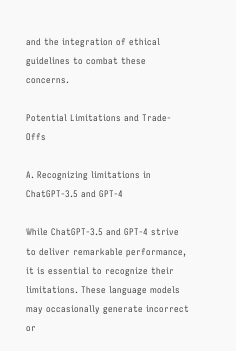and the integration of ethical guidelines to combat these concerns.

Potential Limitations and Trade-Offs

A. Recognizing limitations in ChatGPT-3.5 and GPT-4

While ChatGPT-3.5 and GPT-4 strive to deliver remarkable performance, it is essential to recognize their limitations. These language models may occasionally generate incorrect or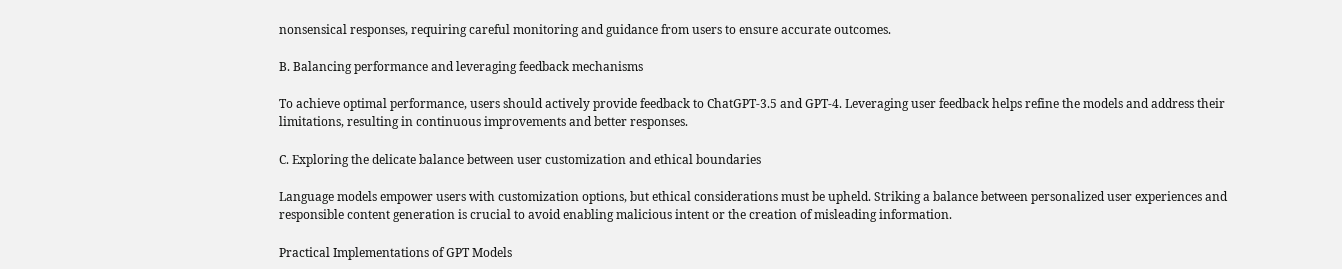nonsensical responses, requiring careful monitoring and guidance from users to ensure accurate outcomes.

B. Balancing performance and leveraging feedback mechanisms

To achieve optimal performance, users should actively provide feedback to ChatGPT-3.5 and GPT-4. Leveraging user feedback helps refine the models and address their limitations, resulting in continuous improvements and better responses.

C. Exploring the delicate balance between user customization and ethical boundaries

Language models empower users with customization options, but ethical considerations must be upheld. Striking a balance between personalized user experiences and responsible content generation is crucial to avoid enabling malicious intent or the creation of misleading information.

Practical Implementations of GPT Models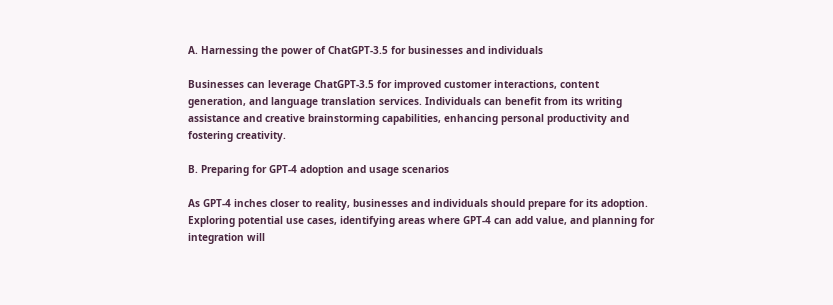A. Harnessing the power of ChatGPT-3.5 for businesses and individuals

Businesses can leverage ChatGPT-3.5 for improved customer interactions, content generation, and language translation services. Individuals can benefit from its writing assistance and creative brainstorming capabilities, enhancing personal productivity and fostering creativity.

B. Preparing for GPT-4 adoption and usage scenarios

As GPT-4 inches closer to reality, businesses and individuals should prepare for its adoption. Exploring potential use cases, identifying areas where GPT-4 can add value, and planning for integration will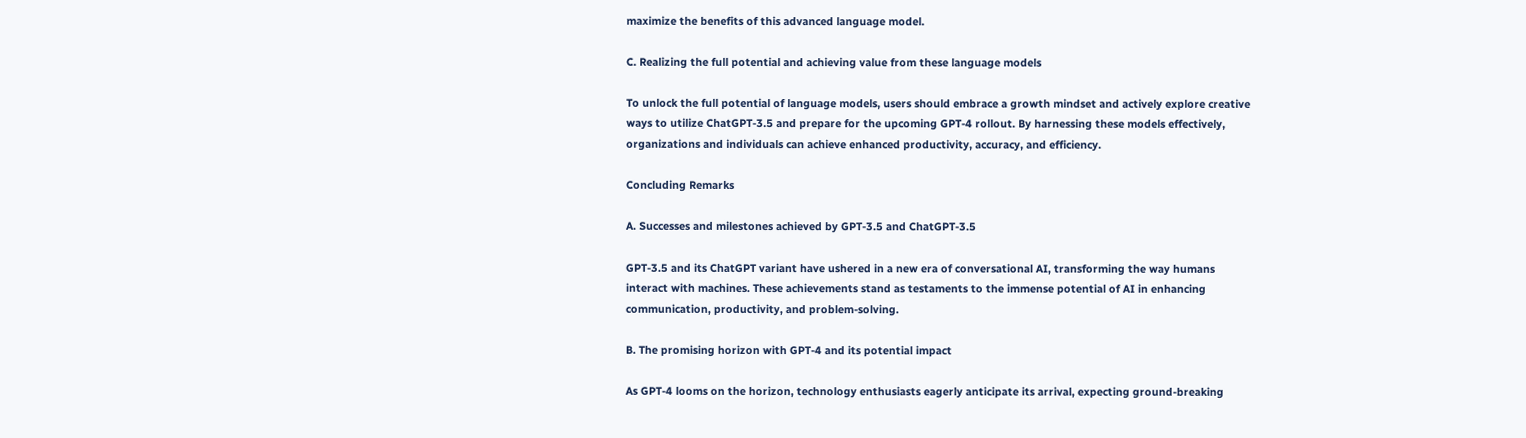maximize the benefits of this advanced language model.

C. Realizing the full potential and achieving value from these language models

To unlock the full potential of language models, users should embrace a growth mindset and actively explore creative ways to utilize ChatGPT-3.5 and prepare for the upcoming GPT-4 rollout. By harnessing these models effectively, organizations and individuals can achieve enhanced productivity, accuracy, and efficiency.

Concluding Remarks

A. Successes and milestones achieved by GPT-3.5 and ChatGPT-3.5

GPT-3.5 and its ChatGPT variant have ushered in a new era of conversational AI, transforming the way humans interact with machines. These achievements stand as testaments to the immense potential of AI in enhancing communication, productivity, and problem-solving.

B. The promising horizon with GPT-4 and its potential impact

As GPT-4 looms on the horizon, technology enthusiasts eagerly anticipate its arrival, expecting ground-breaking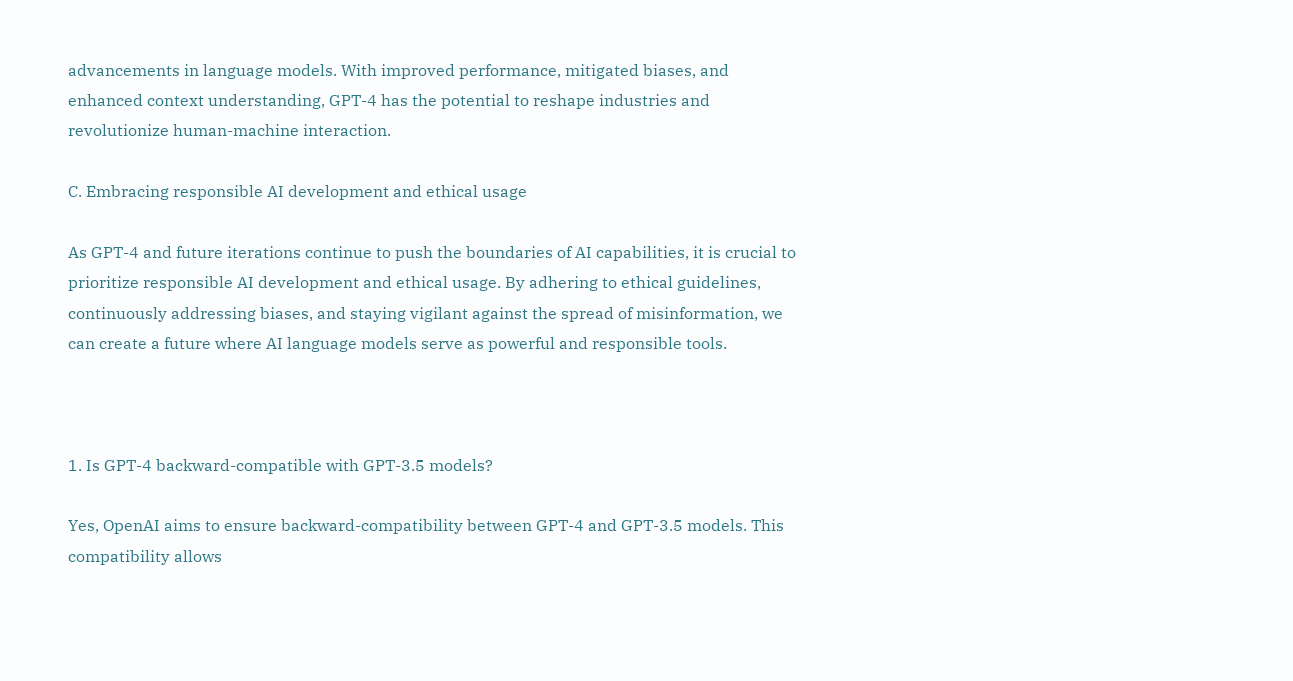advancements in language models. With improved performance, mitigated biases, and enhanced context understanding, GPT-4 has the potential to reshape industries and revolutionize human-machine interaction.

C. Embracing responsible AI development and ethical usage

As GPT-4 and future iterations continue to push the boundaries of AI capabilities, it is crucial to prioritize responsible AI development and ethical usage. By adhering to ethical guidelines, continuously addressing biases, and staying vigilant against the spread of misinformation, we can create a future where AI language models serve as powerful and responsible tools.



1. Is GPT-4 backward-compatible with GPT-3.5 models?

Yes, OpenAI aims to ensure backward-compatibility between GPT-4 and GPT-3.5 models. This compatibility allows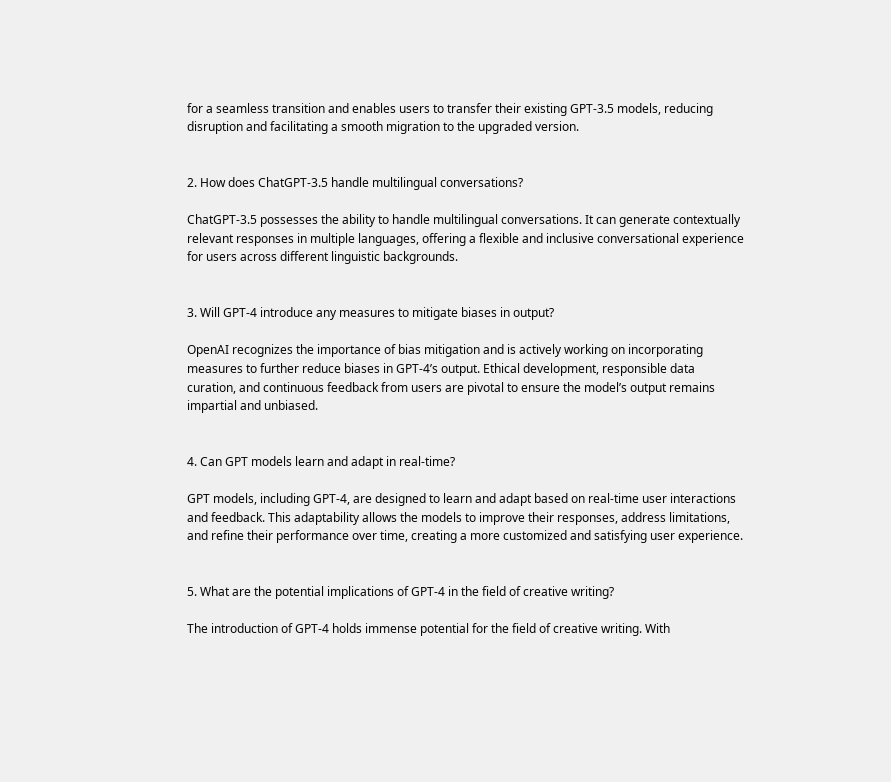for a seamless transition and enables users to transfer their existing GPT-3.5 models, reducing disruption and facilitating a smooth migration to the upgraded version.


2. How does ChatGPT-3.5 handle multilingual conversations?

ChatGPT-3.5 possesses the ability to handle multilingual conversations. It can generate contextually relevant responses in multiple languages, offering a flexible and inclusive conversational experience for users across different linguistic backgrounds.


3. Will GPT-4 introduce any measures to mitigate biases in output?

OpenAI recognizes the importance of bias mitigation and is actively working on incorporating measures to further reduce biases in GPT-4’s output. Ethical development, responsible data curation, and continuous feedback from users are pivotal to ensure the model’s output remains impartial and unbiased.


4. Can GPT models learn and adapt in real-time?

GPT models, including GPT-4, are designed to learn and adapt based on real-time user interactions and feedback. This adaptability allows the models to improve their responses, address limitations, and refine their performance over time, creating a more customized and satisfying user experience.


5. What are the potential implications of GPT-4 in the field of creative writing?

The introduction of GPT-4 holds immense potential for the field of creative writing. With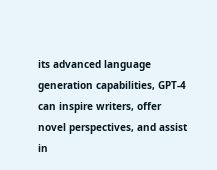its advanced language generation capabilities, GPT-4 can inspire writers, offer novel perspectives, and assist in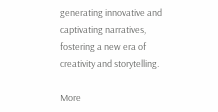generating innovative and captivating narratives, fostering a new era of creativity and storytelling.

More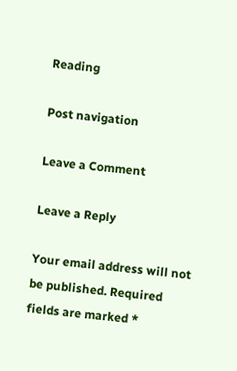Reading

Post navigation

Leave a Comment

Leave a Reply

Your email address will not be published. Required fields are marked *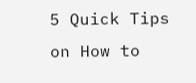5 Quick Tips on How to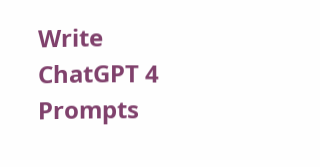Write ChatGPT 4 Prompts